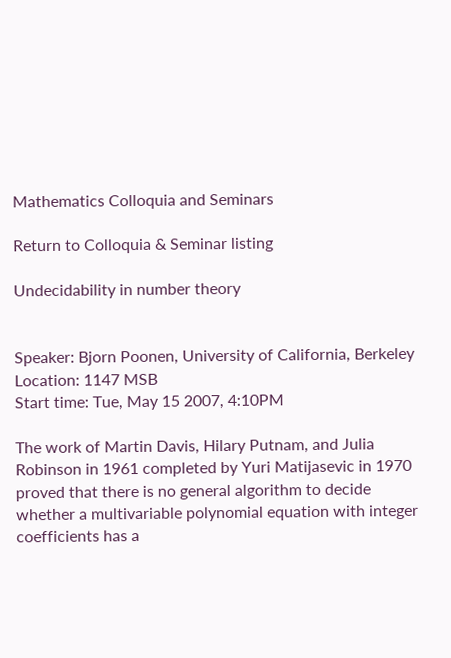Mathematics Colloquia and Seminars

Return to Colloquia & Seminar listing

Undecidability in number theory


Speaker: Bjorn Poonen, University of California, Berkeley
Location: 1147 MSB
Start time: Tue, May 15 2007, 4:10PM

The work of Martin Davis, Hilary Putnam, and Julia Robinson in 1961 completed by Yuri Matijasevic in 1970 proved that there is no general algorithm to decide whether a multivariable polynomial equation with integer coefficients has a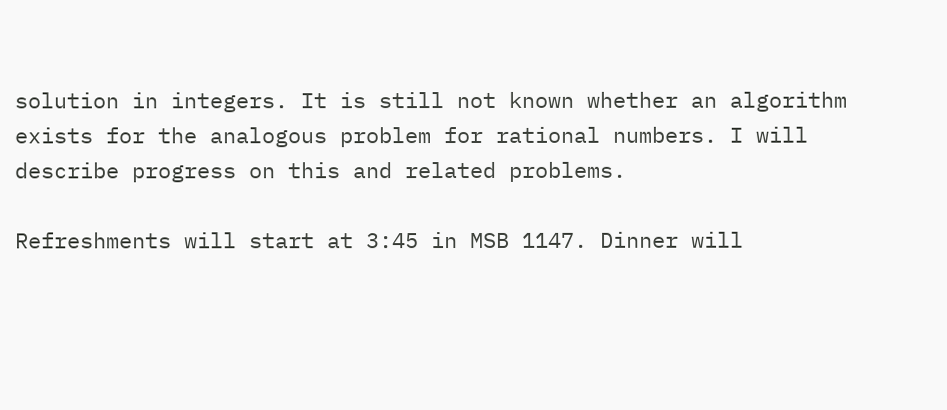solution in integers. It is still not known whether an algorithm exists for the analogous problem for rational numbers. I will describe progress on this and related problems.

Refreshments will start at 3:45 in MSB 1147. Dinner will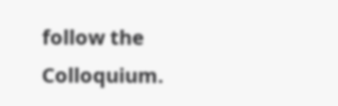follow the Colloquium.